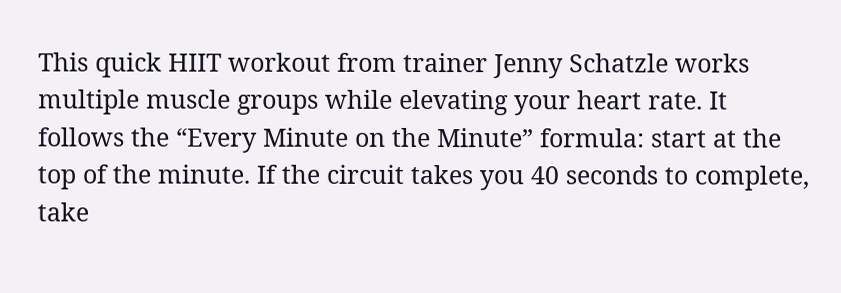This quick HIIT workout from trainer Jenny Schatzle works multiple muscle groups while elevating your heart rate. It follows the “Every Minute on the Minute” formula: start at the top of the minute. If the circuit takes you 40 seconds to complete, take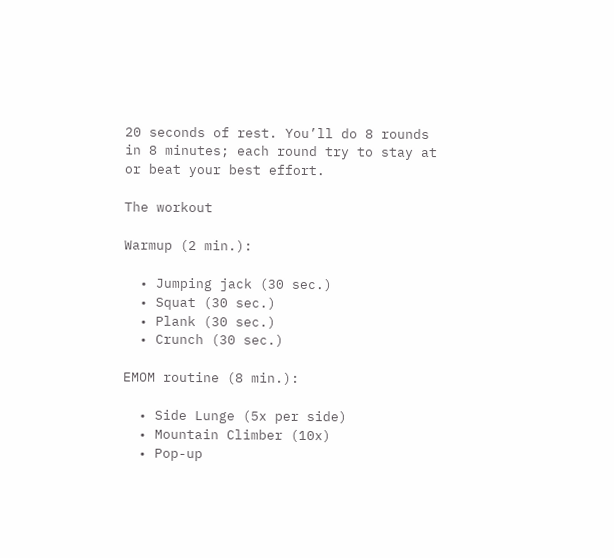20 seconds of rest. You’ll do 8 rounds in 8 minutes; each round try to stay at or beat your best effort.

The workout

Warmup (2 min.):

  • Jumping jack (30 sec.)
  • Squat (30 sec.)
  • Plank (30 sec.)
  • Crunch (30 sec.)

EMOM routine (8 min.):

  • Side Lunge (5x per side)
  • Mountain Climber (10x)
  • Pop-up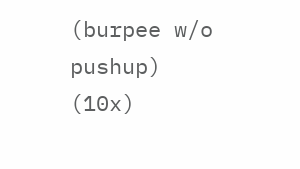(burpee w/o pushup) (10x)